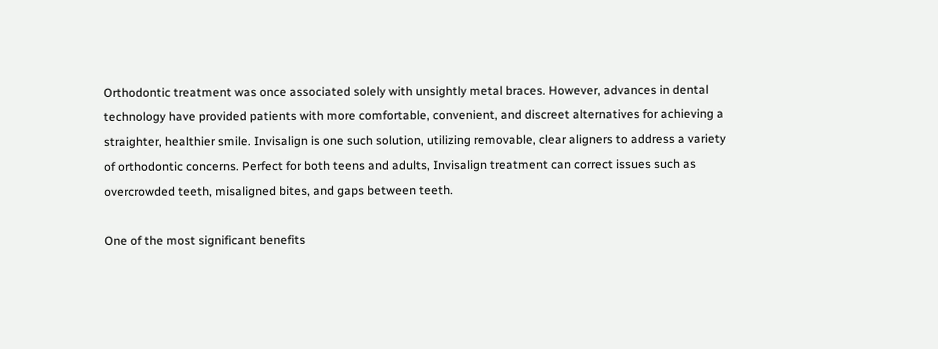Orthodontic treatment was once associated solely with unsightly metal braces. However, advances in dental technology have provided patients with more comfortable, convenient, and discreet alternatives for achieving a straighter, healthier smile. Invisalign is one such solution, utilizing removable, clear aligners to address a variety of orthodontic concerns. Perfect for both teens and adults, Invisalign treatment can correct issues such as overcrowded teeth, misaligned bites, and gaps between teeth.

One of the most significant benefits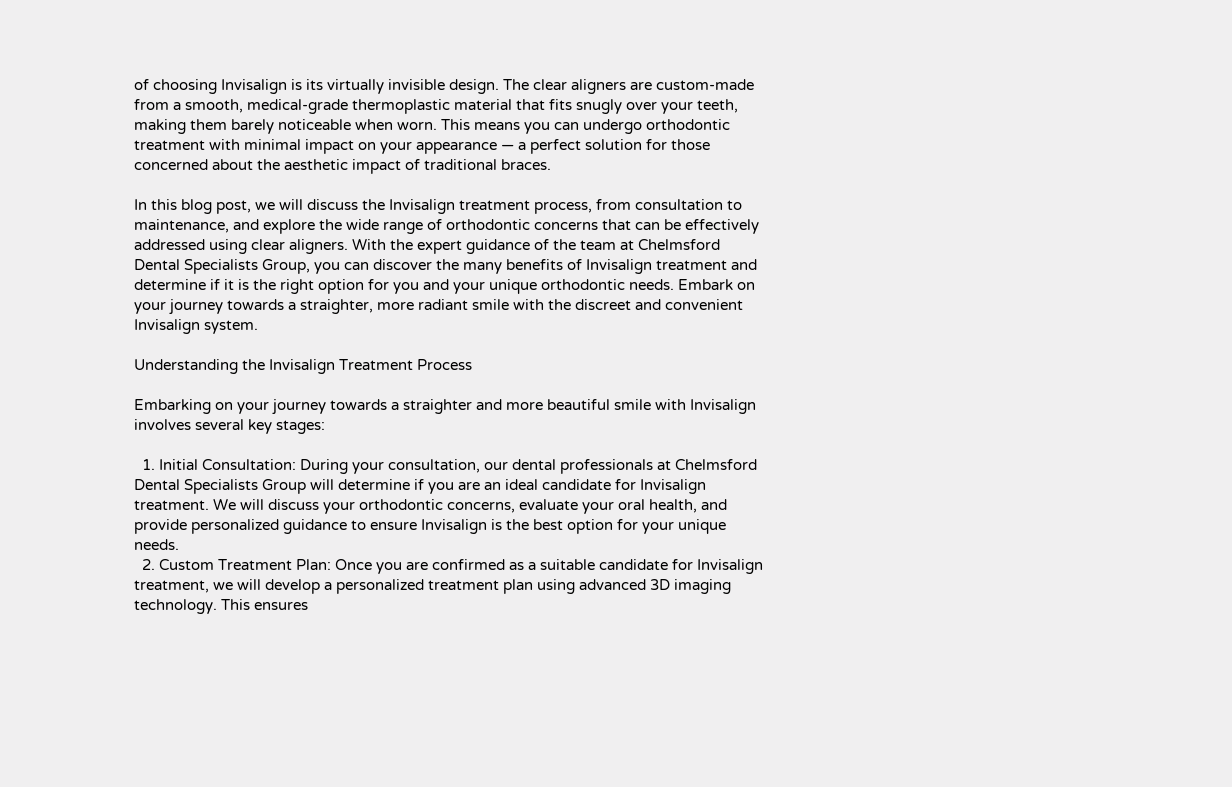of choosing Invisalign is its virtually invisible design. The clear aligners are custom-made from a smooth, medical-grade thermoplastic material that fits snugly over your teeth, making them barely noticeable when worn. This means you can undergo orthodontic treatment with minimal impact on your appearance — a perfect solution for those concerned about the aesthetic impact of traditional braces.

In this blog post, we will discuss the Invisalign treatment process, from consultation to maintenance, and explore the wide range of orthodontic concerns that can be effectively addressed using clear aligners. With the expert guidance of the team at Chelmsford Dental Specialists Group, you can discover the many benefits of Invisalign treatment and determine if it is the right option for you and your unique orthodontic needs. Embark on your journey towards a straighter, more radiant smile with the discreet and convenient Invisalign system.

Understanding the Invisalign Treatment Process

Embarking on your journey towards a straighter and more beautiful smile with Invisalign involves several key stages:

  1. Initial Consultation: During your consultation, our dental professionals at Chelmsford Dental Specialists Group will determine if you are an ideal candidate for Invisalign treatment. We will discuss your orthodontic concerns, evaluate your oral health, and provide personalized guidance to ensure Invisalign is the best option for your unique needs.
  2. Custom Treatment Plan: Once you are confirmed as a suitable candidate for Invisalign treatment, we will develop a personalized treatment plan using advanced 3D imaging technology. This ensures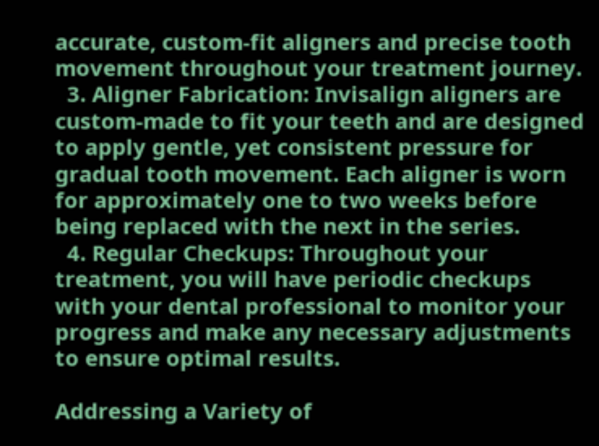accurate, custom-fit aligners and precise tooth movement throughout your treatment journey.
  3. Aligner Fabrication: Invisalign aligners are custom-made to fit your teeth and are designed to apply gentle, yet consistent pressure for gradual tooth movement. Each aligner is worn for approximately one to two weeks before being replaced with the next in the series.
  4. Regular Checkups: Throughout your treatment, you will have periodic checkups with your dental professional to monitor your progress and make any necessary adjustments to ensure optimal results.

Addressing a Variety of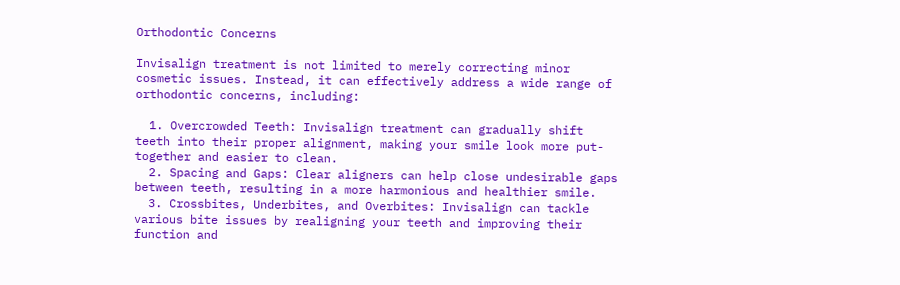Orthodontic Concerns

Invisalign treatment is not limited to merely correcting minor cosmetic issues. Instead, it can effectively address a wide range of orthodontic concerns, including:

  1. Overcrowded Teeth: Invisalign treatment can gradually shift teeth into their proper alignment, making your smile look more put-together and easier to clean.
  2. Spacing and Gaps: Clear aligners can help close undesirable gaps between teeth, resulting in a more harmonious and healthier smile.
  3. Crossbites, Underbites, and Overbites: Invisalign can tackle various bite issues by realigning your teeth and improving their function and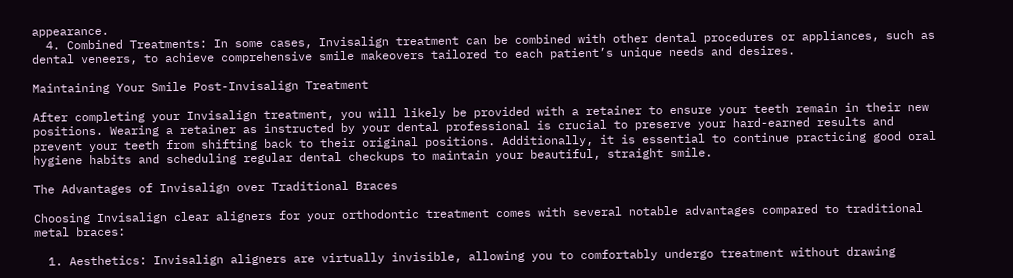appearance.
  4. Combined Treatments: In some cases, Invisalign treatment can be combined with other dental procedures or appliances, such as dental veneers, to achieve comprehensive smile makeovers tailored to each patient’s unique needs and desires.

Maintaining Your Smile Post-Invisalign Treatment

After completing your Invisalign treatment, you will likely be provided with a retainer to ensure your teeth remain in their new positions. Wearing a retainer as instructed by your dental professional is crucial to preserve your hard-earned results and prevent your teeth from shifting back to their original positions. Additionally, it is essential to continue practicing good oral hygiene habits and scheduling regular dental checkups to maintain your beautiful, straight smile.

The Advantages of Invisalign over Traditional Braces

Choosing Invisalign clear aligners for your orthodontic treatment comes with several notable advantages compared to traditional metal braces:

  1. Aesthetics: Invisalign aligners are virtually invisible, allowing you to comfortably undergo treatment without drawing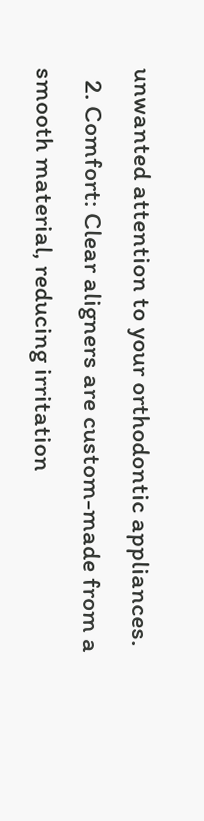unwanted attention to your orthodontic appliances.
  2. Comfort: Clear aligners are custom-made from a smooth material, reducing irritation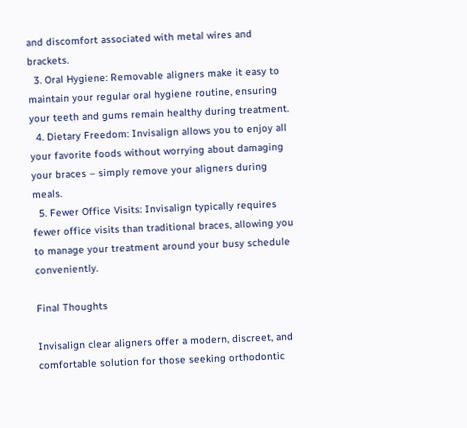and discomfort associated with metal wires and brackets.
  3. Oral Hygiene: Removable aligners make it easy to maintain your regular oral hygiene routine, ensuring your teeth and gums remain healthy during treatment.
  4. Dietary Freedom: Invisalign allows you to enjoy all your favorite foods without worrying about damaging your braces – simply remove your aligners during meals.
  5. Fewer Office Visits: Invisalign typically requires fewer office visits than traditional braces, allowing you to manage your treatment around your busy schedule conveniently.

Final Thoughts

Invisalign clear aligners offer a modern, discreet, and comfortable solution for those seeking orthodontic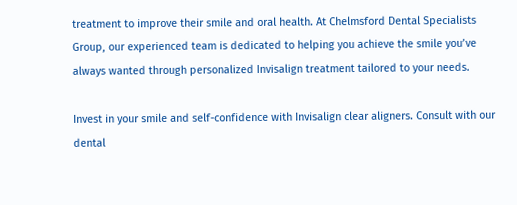treatment to improve their smile and oral health. At Chelmsford Dental Specialists Group, our experienced team is dedicated to helping you achieve the smile you’ve always wanted through personalized Invisalign treatment tailored to your needs.

Invest in your smile and self-confidence with Invisalign clear aligners. Consult with our dental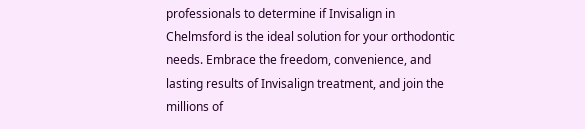professionals to determine if Invisalign in Chelmsford is the ideal solution for your orthodontic needs. Embrace the freedom, convenience, and lasting results of Invisalign treatment, and join the millions of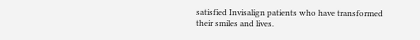satisfied Invisalign patients who have transformed their smiles and lives.